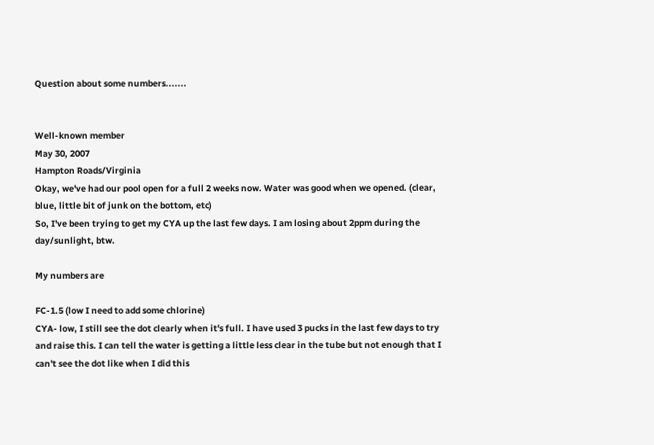Question about some numbers.......


Well-known member
May 30, 2007
Hampton Roads/Virginia
Okay, we've had our pool open for a full 2 weeks now. Water was good when we opened. (clear, blue, little bit of junk on the bottom, etc)
So, I've been trying to get my CYA up the last few days. I am losing about 2ppm during the day/sunlight, btw.

My numbers are

FC-1.5 (low I need to add some chlorine)
CYA- low, I still see the dot clearly when it's full. I have used 3 pucks in the last few days to try and raise this. I can tell the water is getting a little less clear in the tube but not enough that I can't see the dot like when I did this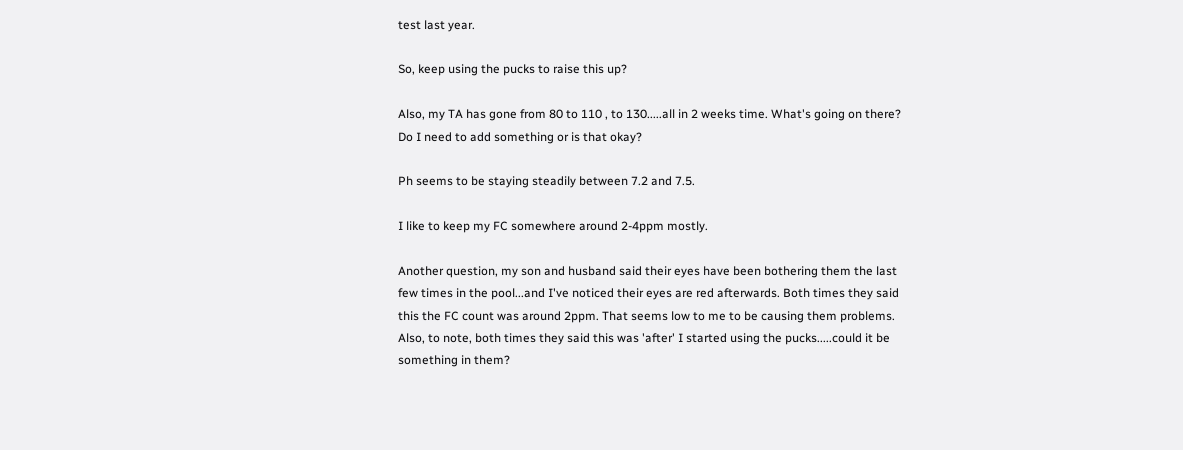test last year.

So, keep using the pucks to raise this up?

Also, my TA has gone from 80 to 110 , to 130.....all in 2 weeks time. What's going on there? Do I need to add something or is that okay?

Ph seems to be staying steadily between 7.2 and 7.5.

I like to keep my FC somewhere around 2-4ppm mostly.

Another question, my son and husband said their eyes have been bothering them the last few times in the pool...and I've noticed their eyes are red afterwards. Both times they said this the FC count was around 2ppm. That seems low to me to be causing them problems. Also, to note, both times they said this was 'after' I started using the pucks.....could it be something in them?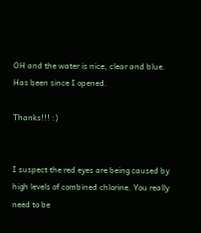OH and the water is nice, clear and blue. Has been since I opened.

Thanks!!! :)


I suspect the red eyes are being caused by high levels of combined chlorine. You really need to be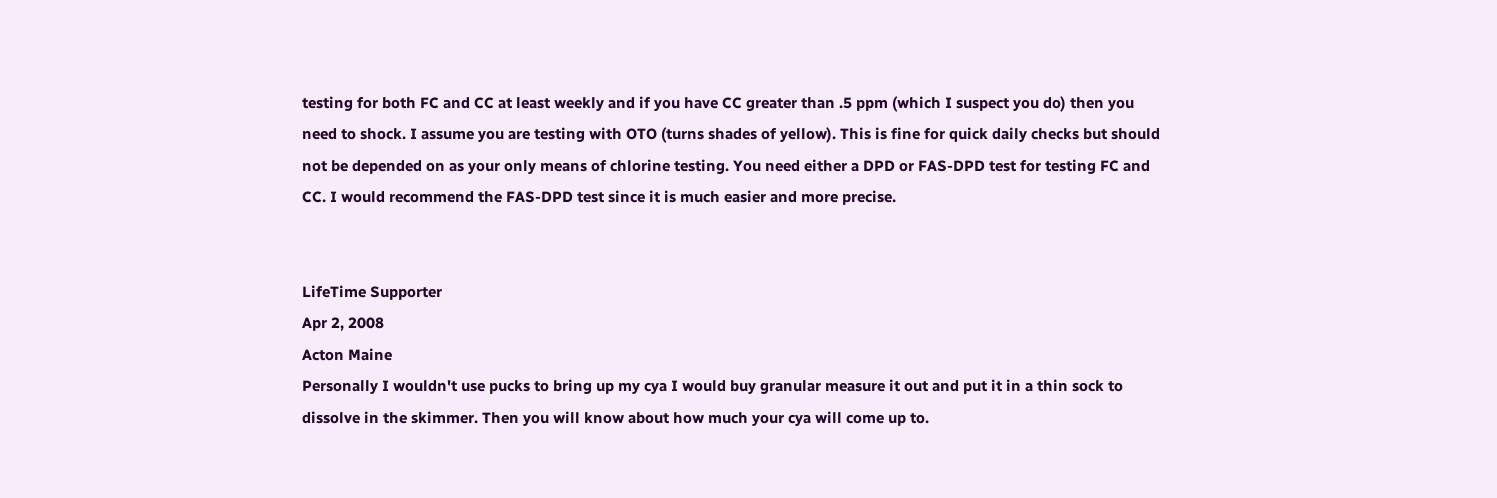testing for both FC and CC at least weekly and if you have CC greater than .5 ppm (which I suspect you do) then you need to shock. I assume you are testing with OTO (turns shades of yellow). This is fine for quick daily checks but should not be depended on as your only means of chlorine testing. You need either a DPD or FAS-DPD test for testing FC and CC. I would recommend the FAS-DPD test since it is much easier and more precise.


LifeTime Supporter
Apr 2, 2008
Acton Maine
Personally I wouldn't use pucks to bring up my cya I would buy granular measure it out and put it in a thin sock to dissolve in the skimmer. Then you will know about how much your cya will come up to.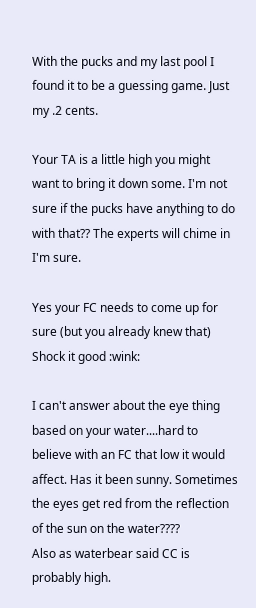With the pucks and my last pool I found it to be a guessing game. Just my .2 cents.

Your TA is a little high you might want to bring it down some. I'm not sure if the pucks have anything to do with that?? The experts will chime in I'm sure.

Yes your FC needs to come up for sure (but you already knew that) Shock it good :wink:

I can't answer about the eye thing based on your water....hard to believe with an FC that low it would affect. Has it been sunny. Sometimes the eyes get red from the reflection of the sun on the water????
Also as waterbear said CC is probably high.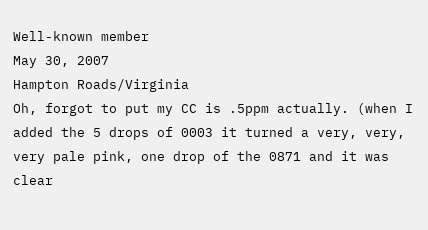Well-known member
May 30, 2007
Hampton Roads/Virginia
Oh, forgot to put my CC is .5ppm actually. (when I added the 5 drops of 0003 it turned a very, very, very pale pink, one drop of the 0871 and it was clear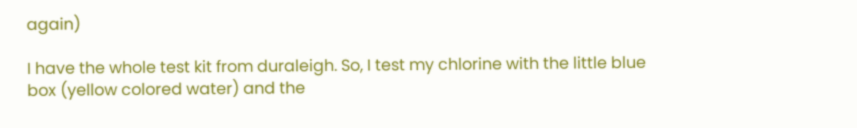again)

I have the whole test kit from duraleigh. So, I test my chlorine with the little blue box (yellow colored water) and the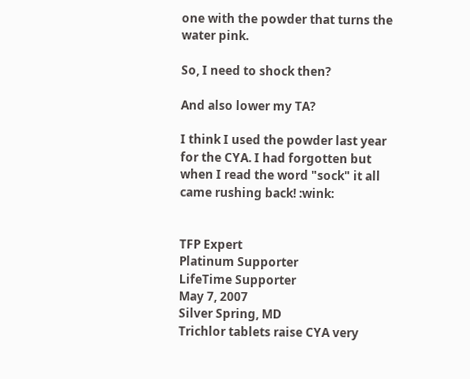one with the powder that turns the water pink.

So, I need to shock then?

And also lower my TA?

I think I used the powder last year for the CYA. I had forgotten but when I read the word "sock" it all came rushing back! :wink:


TFP Expert
Platinum Supporter
LifeTime Supporter
May 7, 2007
Silver Spring, MD
Trichlor tablets raise CYA very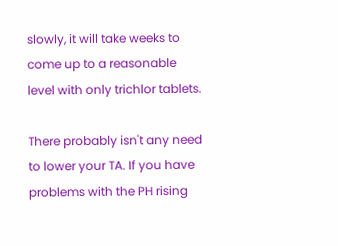slowly, it will take weeks to come up to a reasonable level with only trichlor tablets.

There probably isn't any need to lower your TA. If you have problems with the PH rising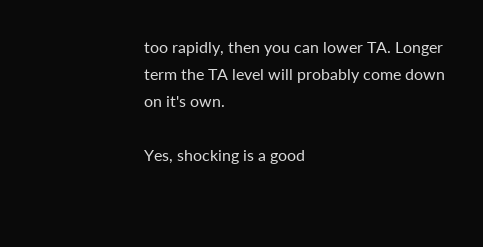too rapidly, then you can lower TA. Longer term the TA level will probably come down on it's own.

Yes, shocking is a good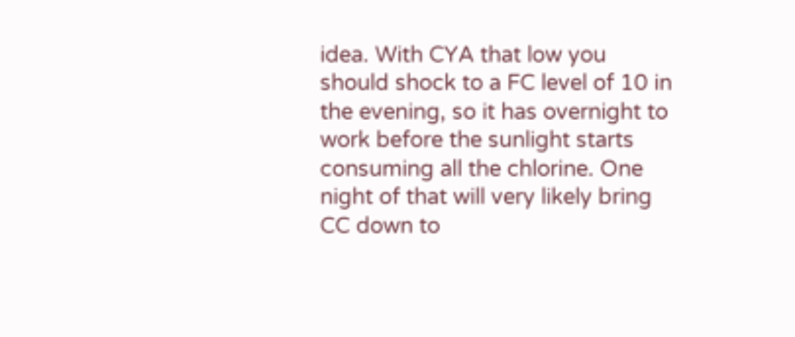idea. With CYA that low you should shock to a FC level of 10 in the evening, so it has overnight to work before the sunlight starts consuming all the chlorine. One night of that will very likely bring CC down to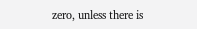zero, unless there is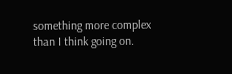something more complex than I think going on.